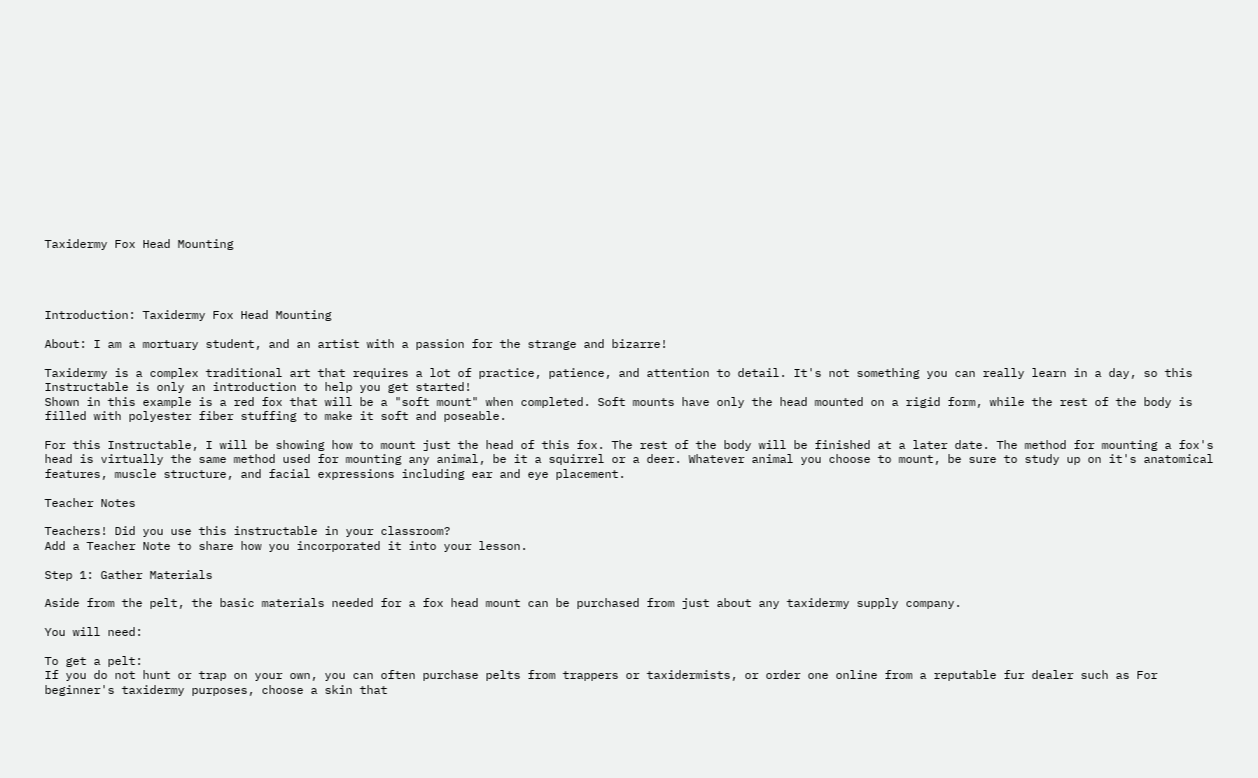Taxidermy Fox Head Mounting




Introduction: Taxidermy Fox Head Mounting

About: I am a mortuary student, and an artist with a passion for the strange and bizarre!

Taxidermy is a complex traditional art that requires a lot of practice, patience, and attention to detail. It's not something you can really learn in a day, so this Instructable is only an introduction to help you get started!
Shown in this example is a red fox that will be a "soft mount" when completed. Soft mounts have only the head mounted on a rigid form, while the rest of the body is filled with polyester fiber stuffing to make it soft and poseable.

For this Instructable, I will be showing how to mount just the head of this fox. The rest of the body will be finished at a later date. The method for mounting a fox's head is virtually the same method used for mounting any animal, be it a squirrel or a deer. Whatever animal you choose to mount, be sure to study up on it's anatomical features, muscle structure, and facial expressions including ear and eye placement.

Teacher Notes

Teachers! Did you use this instructable in your classroom?
Add a Teacher Note to share how you incorporated it into your lesson.

Step 1: Gather Materials

Aside from the pelt, the basic materials needed for a fox head mount can be purchased from just about any taxidermy supply company.

You will need:

To get a pelt:
If you do not hunt or trap on your own, you can often purchase pelts from trappers or taxidermists, or order one online from a reputable fur dealer such as For beginner's taxidermy purposes, choose a skin that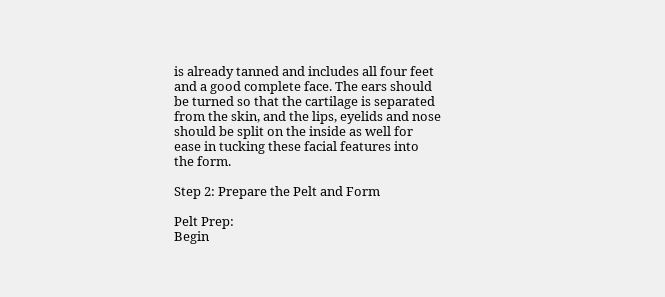is already tanned and includes all four feet and a good complete face. The ears should be turned so that the cartilage is separated from the skin, and the lips, eyelids and nose should be split on the inside as well for ease in tucking these facial features into the form.

Step 2: Prepare the Pelt and Form

Pelt Prep:
Begin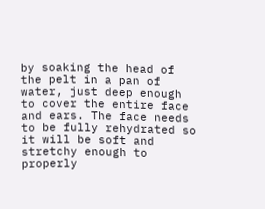by soaking the head of the pelt in a pan of water, just deep enough to cover the entire face and ears. The face needs to be fully rehydrated so it will be soft and stretchy enough to properly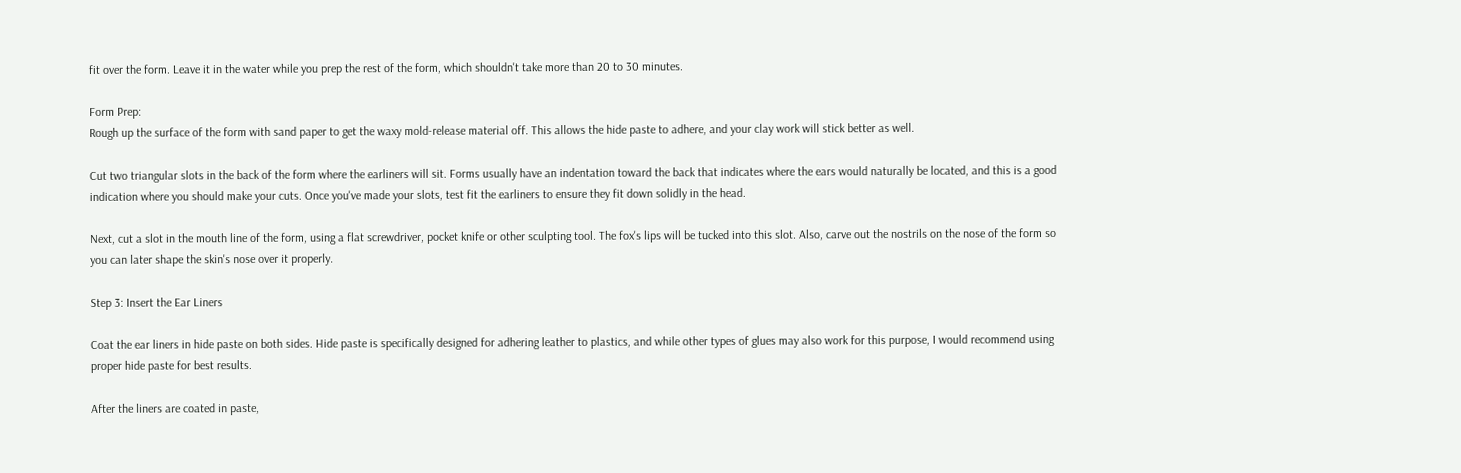fit over the form. Leave it in the water while you prep the rest of the form, which shouldn't take more than 20 to 30 minutes.

Form Prep:
Rough up the surface of the form with sand paper to get the waxy mold-release material off. This allows the hide paste to adhere, and your clay work will stick better as well.

Cut two triangular slots in the back of the form where the earliners will sit. Forms usually have an indentation toward the back that indicates where the ears would naturally be located, and this is a good indication where you should make your cuts. Once you've made your slots, test fit the earliners to ensure they fit down solidly in the head.

Next, cut a slot in the mouth line of the form, using a flat screwdriver, pocket knife or other sculpting tool. The fox's lips will be tucked into this slot. Also, carve out the nostrils on the nose of the form so you can later shape the skin's nose over it properly.

Step 3: Insert the Ear Liners

Coat the ear liners in hide paste on both sides. Hide paste is specifically designed for adhering leather to plastics, and while other types of glues may also work for this purpose, I would recommend using proper hide paste for best results.

After the liners are coated in paste,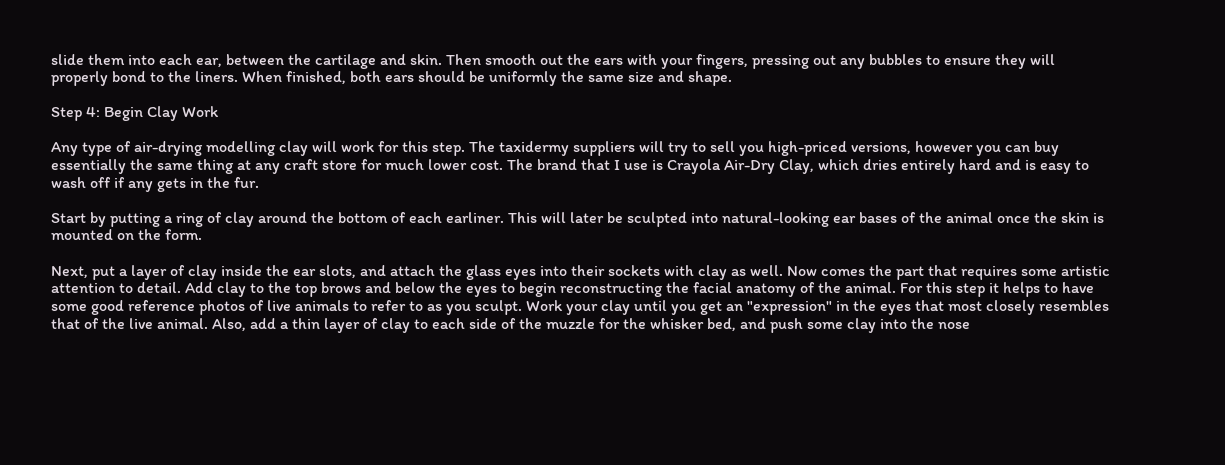slide them into each ear, between the cartilage and skin. Then smooth out the ears with your fingers, pressing out any bubbles to ensure they will properly bond to the liners. When finished, both ears should be uniformly the same size and shape.

Step 4: Begin Clay Work

Any type of air-drying modelling clay will work for this step. The taxidermy suppliers will try to sell you high-priced versions, however you can buy essentially the same thing at any craft store for much lower cost. The brand that I use is Crayola Air-Dry Clay, which dries entirely hard and is easy to wash off if any gets in the fur.

Start by putting a ring of clay around the bottom of each earliner. This will later be sculpted into natural-looking ear bases of the animal once the skin is mounted on the form.

Next, put a layer of clay inside the ear slots, and attach the glass eyes into their sockets with clay as well. Now comes the part that requires some artistic attention to detail. Add clay to the top brows and below the eyes to begin reconstructing the facial anatomy of the animal. For this step it helps to have some good reference photos of live animals to refer to as you sculpt. Work your clay until you get an "expression" in the eyes that most closely resembles that of the live animal. Also, add a thin layer of clay to each side of the muzzle for the whisker bed, and push some clay into the nose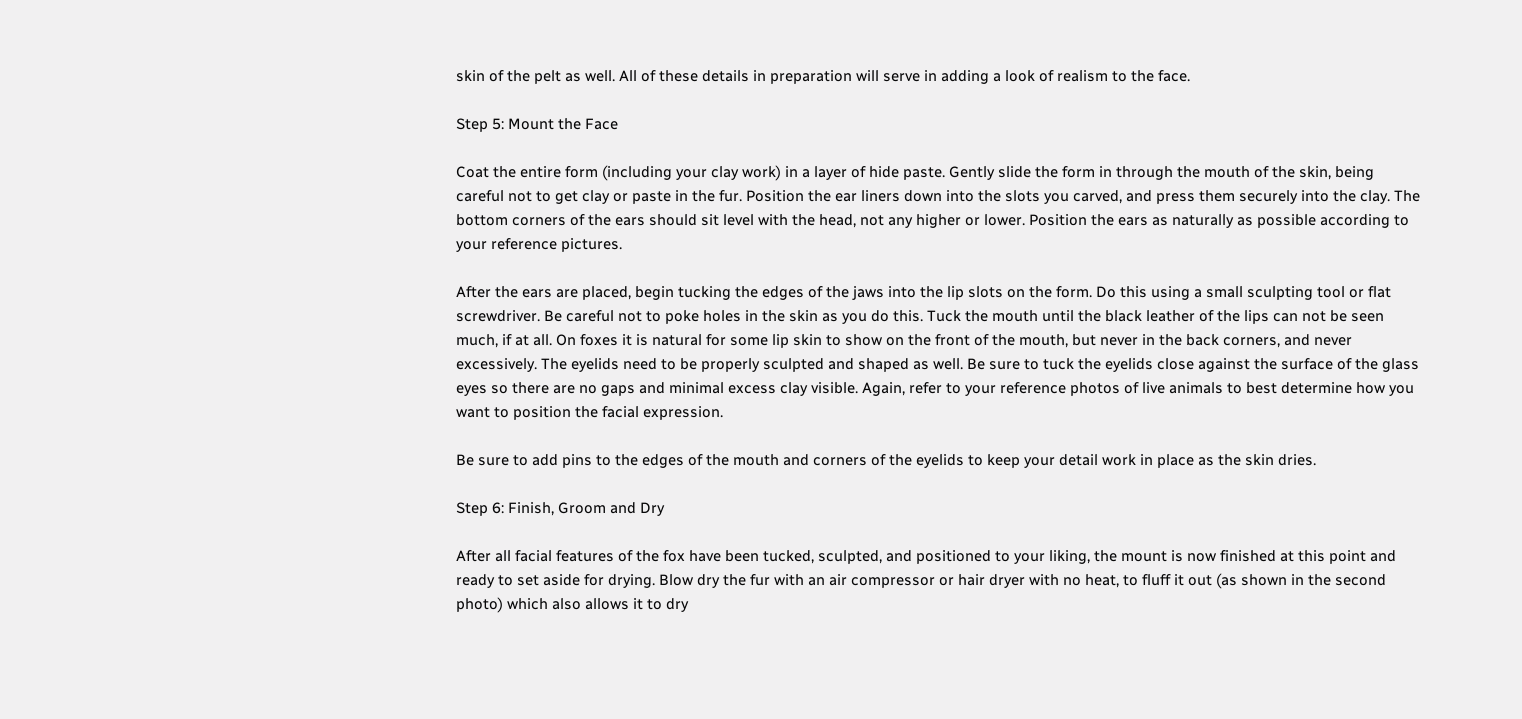skin of the pelt as well. All of these details in preparation will serve in adding a look of realism to the face.

Step 5: Mount the Face

Coat the entire form (including your clay work) in a layer of hide paste. Gently slide the form in through the mouth of the skin, being careful not to get clay or paste in the fur. Position the ear liners down into the slots you carved, and press them securely into the clay. The bottom corners of the ears should sit level with the head, not any higher or lower. Position the ears as naturally as possible according to your reference pictures.

After the ears are placed, begin tucking the edges of the jaws into the lip slots on the form. Do this using a small sculpting tool or flat screwdriver. Be careful not to poke holes in the skin as you do this. Tuck the mouth until the black leather of the lips can not be seen much, if at all. On foxes it is natural for some lip skin to show on the front of the mouth, but never in the back corners, and never excessively. The eyelids need to be properly sculpted and shaped as well. Be sure to tuck the eyelids close against the surface of the glass eyes so there are no gaps and minimal excess clay visible. Again, refer to your reference photos of live animals to best determine how you want to position the facial expression.

Be sure to add pins to the edges of the mouth and corners of the eyelids to keep your detail work in place as the skin dries.

Step 6: Finish, Groom and Dry

After all facial features of the fox have been tucked, sculpted, and positioned to your liking, the mount is now finished at this point and ready to set aside for drying. Blow dry the fur with an air compressor or hair dryer with no heat, to fluff it out (as shown in the second photo) which also allows it to dry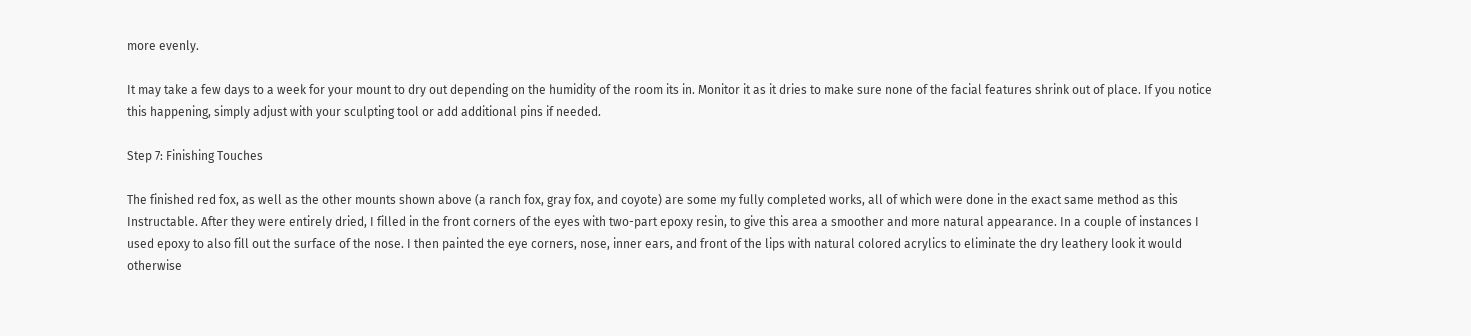more evenly.

It may take a few days to a week for your mount to dry out depending on the humidity of the room its in. Monitor it as it dries to make sure none of the facial features shrink out of place. If you notice this happening, simply adjust with your sculpting tool or add additional pins if needed.

Step 7: Finishing Touches

The finished red fox, as well as the other mounts shown above (a ranch fox, gray fox, and coyote) are some my fully completed works, all of which were done in the exact same method as this Instructable. After they were entirely dried, I filled in the front corners of the eyes with two-part epoxy resin, to give this area a smoother and more natural appearance. In a couple of instances I used epoxy to also fill out the surface of the nose. I then painted the eye corners, nose, inner ears, and front of the lips with natural colored acrylics to eliminate the dry leathery look it would otherwise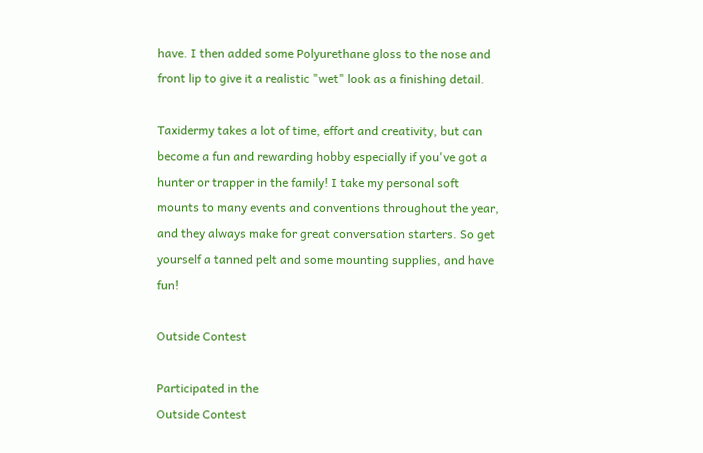have. I then added some Polyurethane gloss to the nose and front lip to give it a realistic "wet" look as a finishing detail.

Taxidermy takes a lot of time, effort and creativity, but can become a fun and rewarding hobby especially if you've got a hunter or trapper in the family! I take my personal soft mounts to many events and conventions throughout the year, and they always make for great conversation starters. So get yourself a tanned pelt and some mounting supplies, and have fun!

Outside Contest

Participated in the
Outside Contest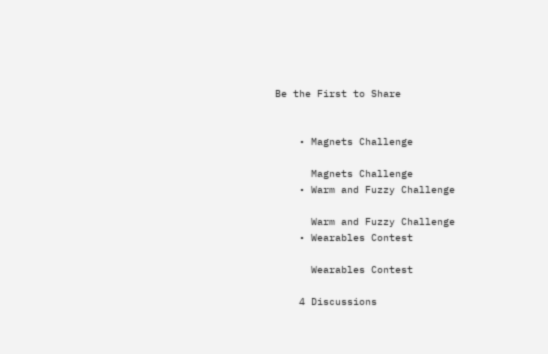Be the First to Share


    • Magnets Challenge

      Magnets Challenge
    • Warm and Fuzzy Challenge

      Warm and Fuzzy Challenge
    • Wearables Contest

      Wearables Contest

    4 Discussions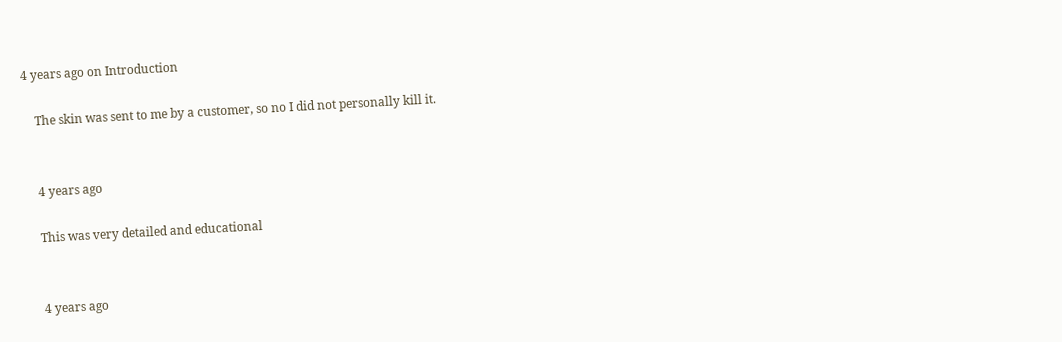4 years ago on Introduction

    The skin was sent to me by a customer, so no I did not personally kill it.


    4 years ago

    This was very detailed and educational


    4 years ago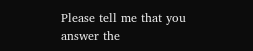Please tell me that you answer the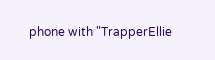phone with "TrapperEllie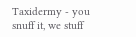Taxidermy - you snuff it, we stuff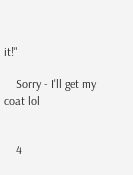it!"

    Sorry - I'll get my coat lol


    4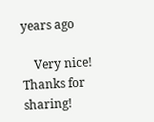years ago

    Very nice! Thanks for sharing!